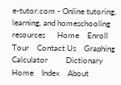e-tutor.com - Online tutoring, learning, and homeschooling resources      Home    Enroll    Tour    Contact Us    Graphing Calculator         Dictionary Home    Index    About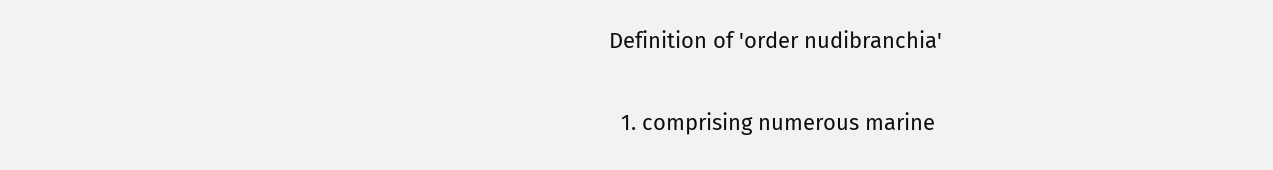Definition of 'order nudibranchia'


  1. comprising numerous marine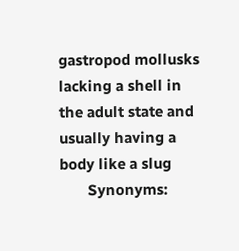gastropod mollusks lacking a shell in the adult state and usually having a body like a slug
       Synonyms: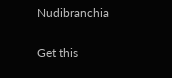Nudibranchia

Get this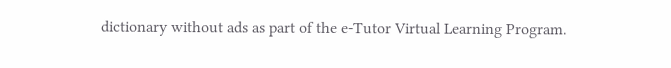dictionary without ads as part of the e-Tutor Virtual Learning Program.